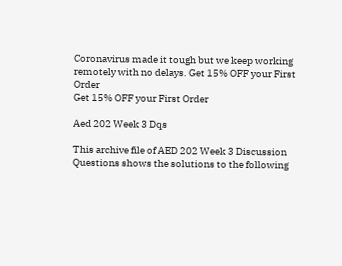Coronavirus made it tough but we keep working remotely with no delays. Get 15% OFF your First Order
Get 15% OFF your First Order

Aed 202 Week 3 Dqs

This archive file of AED 202 Week 3 Discussion Questions shows the solutions to the following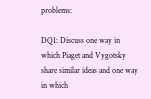problems:

DQ1: Discuss one way in which Piaget and Vygotsky share similar ideas and one way in which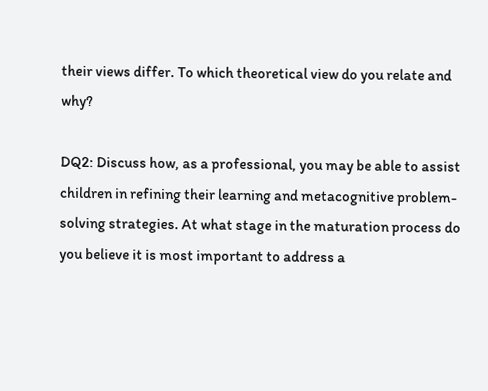their views differ. To which theoretical view do you relate and why?

DQ2: Discuss how, as a professional, you may be able to assist children in refining their learning and metacognitive problem-solving strategies. At what stage in the maturation process do you believe it is most important to address a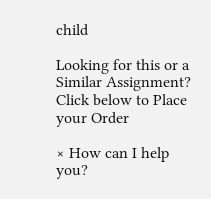child

Looking for this or a Similar Assignment? Click below to Place your Order

× How can I help you?